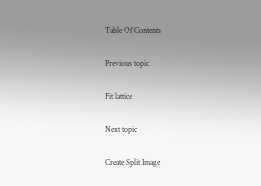Table Of Contents

Previous topic

Fit lattice

Next topic

Create Split Image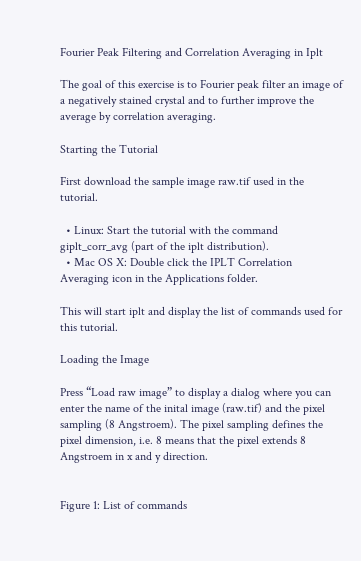Fourier Peak Filtering and Correlation Averaging in Iplt

The goal of this exercise is to Fourier peak filter an image of a negatively stained crystal and to further improve the average by correlation averaging.

Starting the Tutorial

First download the sample image raw.tif used in the tutorial.

  • Linux: Start the tutorial with the command giplt_corr_avg (part of the iplt distribution).
  • Mac OS X: Double click the IPLT Correlation Averaging icon in the Applications folder.

This will start iplt and display the list of commands used for this tutorial.

Loading the Image

Press “Load raw image” to display a dialog where you can enter the name of the inital image (raw.tif) and the pixel sampling (8 Angstroem). The pixel sampling defines the pixel dimension, i.e. 8 means that the pixel extends 8 Angstroem in x and y direction.


Figure 1: List of commands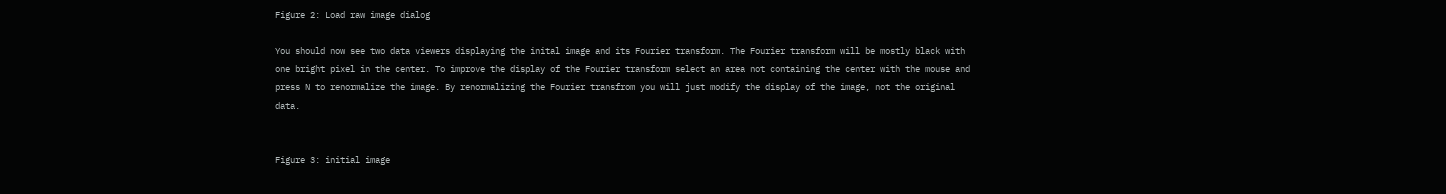Figure 2: Load raw image dialog

You should now see two data viewers displaying the inital image and its Fourier transform. The Fourier transform will be mostly black with one bright pixel in the center. To improve the display of the Fourier transform select an area not containing the center with the mouse and press N to renormalize the image. By renormalizing the Fourier transfrom you will just modify the display of the image, not the original data.


Figure 3: initial image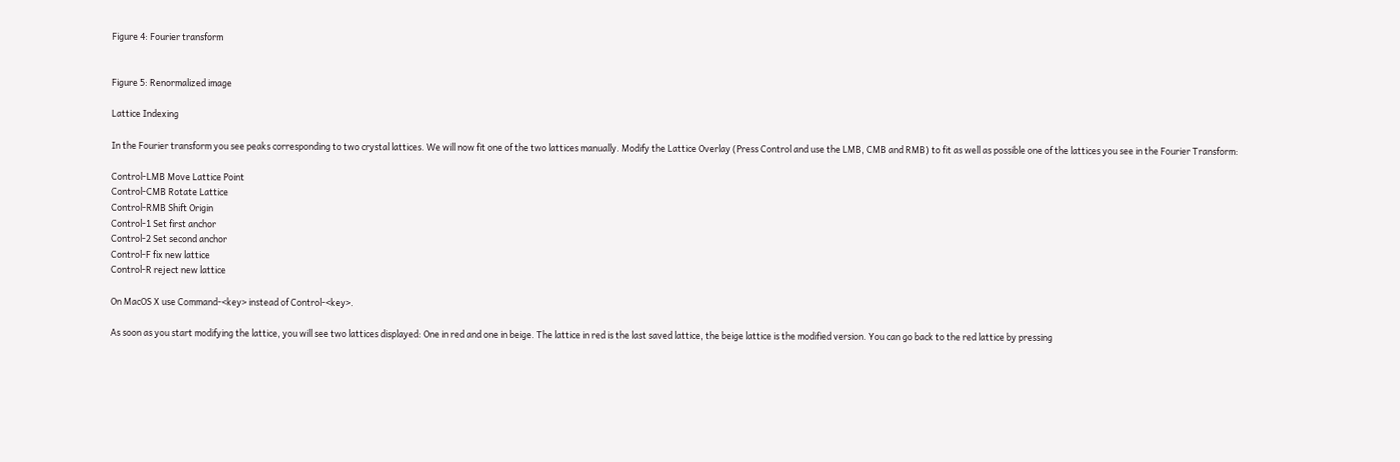Figure 4: Fourier transform


Figure 5: Renormalized image

Lattice Indexing

In the Fourier transform you see peaks corresponding to two crystal lattices. We will now fit one of the two lattices manually. Modify the Lattice Overlay (Press Control and use the LMB, CMB and RMB) to fit as well as possible one of the lattices you see in the Fourier Transform:

Control-LMB Move Lattice Point
Control-CMB Rotate Lattice
Control-RMB Shift Origin
Control-1 Set first anchor
Control-2 Set second anchor
Control-F fix new lattice
Control-R reject new lattice

On MacOS X use Command-<key> instead of Control-<key>.

As soon as you start modifying the lattice, you will see two lattices displayed: One in red and one in beige. The lattice in red is the last saved lattice, the beige lattice is the modified version. You can go back to the red lattice by pressing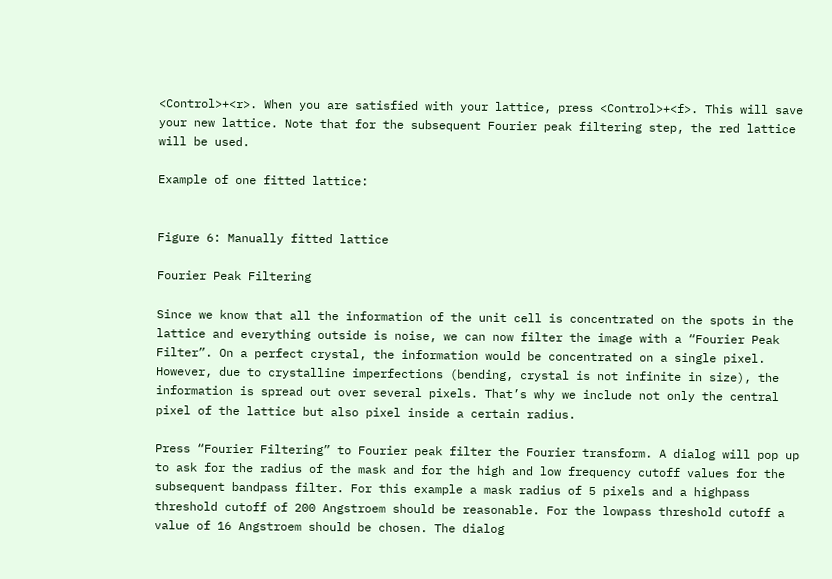<Control>+<r>. When you are satisfied with your lattice, press <Control>+<f>. This will save your new lattice. Note that for the subsequent Fourier peak filtering step, the red lattice will be used.

Example of one fitted lattice:


Figure 6: Manually fitted lattice

Fourier Peak Filtering

Since we know that all the information of the unit cell is concentrated on the spots in the lattice and everything outside is noise, we can now filter the image with a “Fourier Peak Filter”. On a perfect crystal, the information would be concentrated on a single pixel. However, due to crystalline imperfections (bending, crystal is not infinite in size), the information is spread out over several pixels. That’s why we include not only the central pixel of the lattice but also pixel inside a certain radius.

Press “Fourier Filtering” to Fourier peak filter the Fourier transform. A dialog will pop up to ask for the radius of the mask and for the high and low frequency cutoff values for the subsequent bandpass filter. For this example a mask radius of 5 pixels and a highpass threshold cutoff of 200 Angstroem should be reasonable. For the lowpass threshold cutoff a value of 16 Angstroem should be chosen. The dialog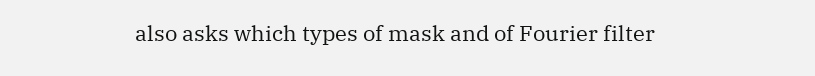also asks which types of mask and of Fourier filter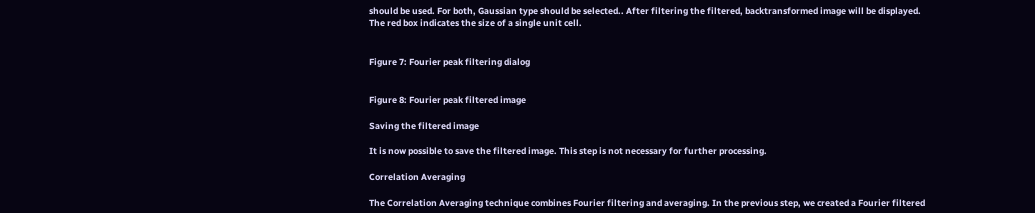should be used. For both, Gaussian type should be selected.. After filtering the filtered, backtransformed image will be displayed. The red box indicates the size of a single unit cell.


Figure 7: Fourier peak filtering dialog


Figure 8: Fourier peak filtered image

Saving the filtered image

It is now possible to save the filtered image. This step is not necessary for further processing.

Correlation Averaging

The Correlation Averaging technique combines Fourier filtering and averaging. In the previous step, we created a Fourier filtered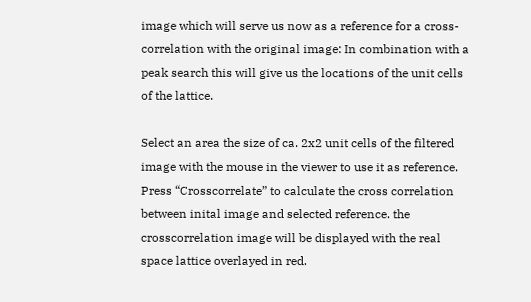image which will serve us now as a reference for a cross-correlation with the original image: In combination with a peak search this will give us the locations of the unit cells of the lattice.

Select an area the size of ca. 2x2 unit cells of the filtered image with the mouse in the viewer to use it as reference. Press “Crosscorrelate” to calculate the cross correlation between inital image and selected reference. the crosscorrelation image will be displayed with the real space lattice overlayed in red.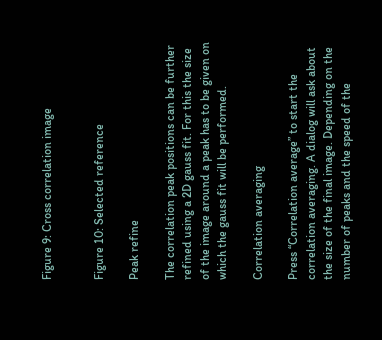Figure 9: Cross correlation image


Figure 10: Selected reference

Peak refine

The correlation peak positions can be further refined using a 2D gauss fit. For this the size of the image around a peak has to be given on which the gauss fit will be performed.

Correlation averaging

Press “Correlation average” to start the correlation averaging. A dialog will ask about the size of the final image. Depending on the number of peaks and the speed of the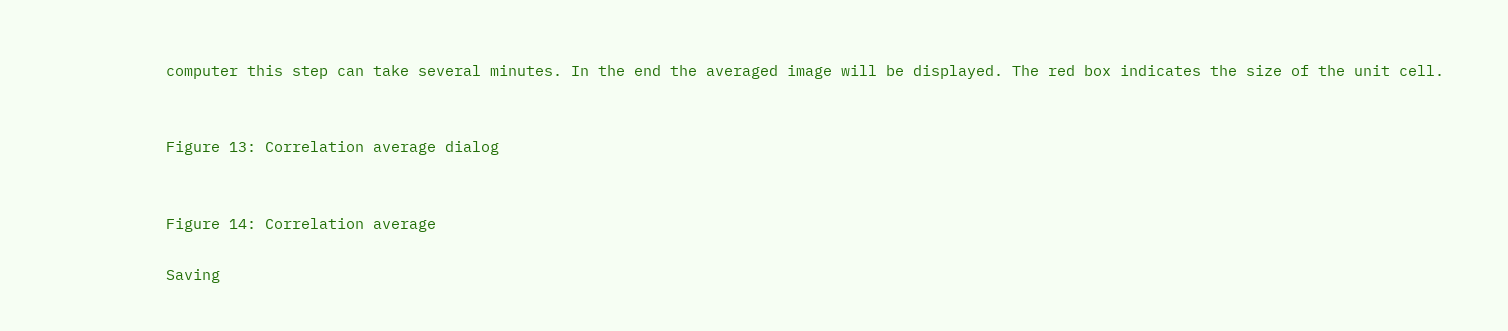computer this step can take several minutes. In the end the averaged image will be displayed. The red box indicates the size of the unit cell.


Figure 13: Correlation average dialog


Figure 14: Correlation average

Saving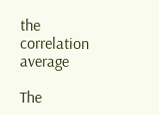the correlation average

The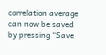correlation average can now be saved by pressing “Save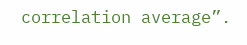correlation average”.